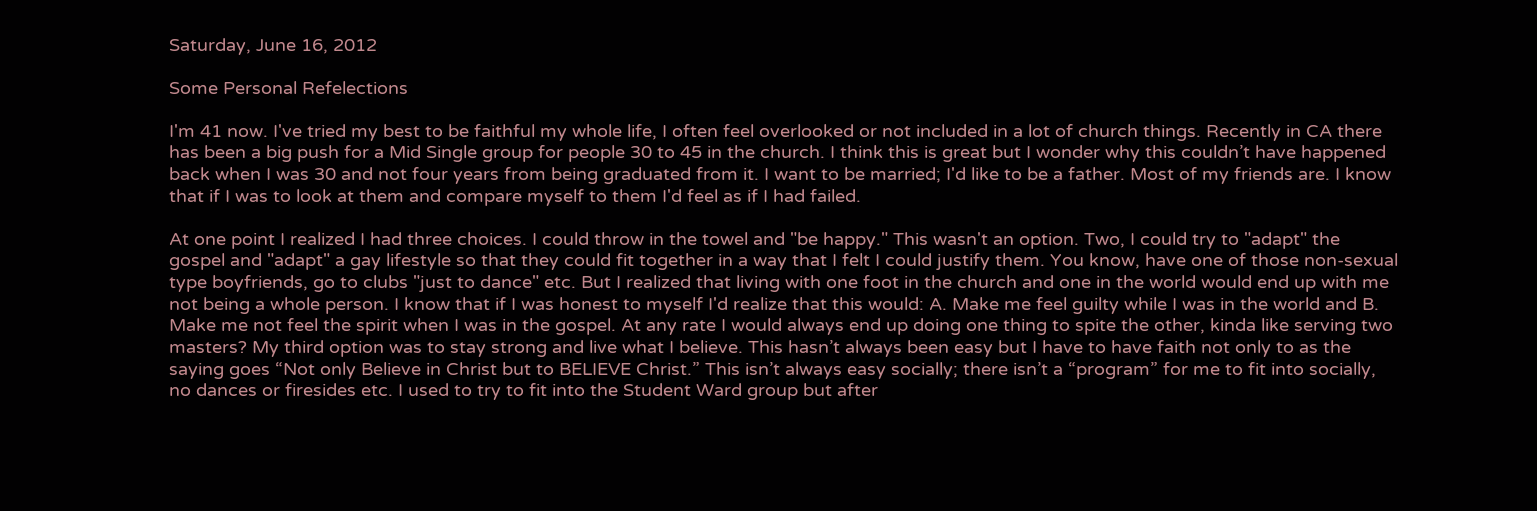Saturday, June 16, 2012

Some Personal Refelections

I'm 41 now. I've tried my best to be faithful my whole life, I often feel overlooked or not included in a lot of church things. Recently in CA there has been a big push for a Mid Single group for people 30 to 45 in the church. I think this is great but I wonder why this couldn’t have happened back when I was 30 and not four years from being graduated from it. I want to be married; I'd like to be a father. Most of my friends are. I know that if I was to look at them and compare myself to them I'd feel as if I had failed.

At one point I realized I had three choices. I could throw in the towel and "be happy." This wasn't an option. Two, I could try to "adapt" the gospel and "adapt" a gay lifestyle so that they could fit together in a way that I felt I could justify them. You know, have one of those non-sexual type boyfriends, go to clubs "just to dance" etc. But I realized that living with one foot in the church and one in the world would end up with me not being a whole person. I know that if I was honest to myself I'd realize that this would: A. Make me feel guilty while I was in the world and B. Make me not feel the spirit when I was in the gospel. At any rate I would always end up doing one thing to spite the other, kinda like serving two masters? My third option was to stay strong and live what I believe. This hasn’t always been easy but I have to have faith not only to as the saying goes “Not only Believe in Christ but to BELIEVE Christ.” This isn’t always easy socially; there isn’t a “program” for me to fit into socially, no dances or firesides etc. I used to try to fit into the Student Ward group but after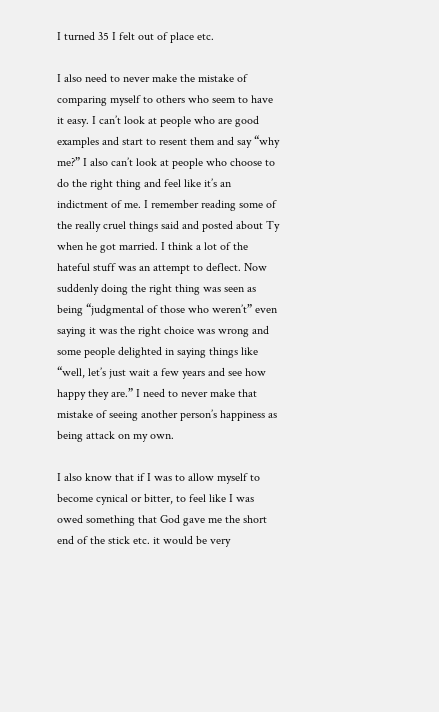I turned 35 I felt out of place etc.

I also need to never make the mistake of comparing myself to others who seem to have it easy. I can’t look at people who are good examples and start to resent them and say “why me?” I also can’t look at people who choose to do the right thing and feel like it’s an indictment of me. I remember reading some of the really cruel things said and posted about Ty when he got married. I think a lot of the hateful stuff was an attempt to deflect. Now suddenly doing the right thing was seen as being “judgmental of those who weren’t” even saying it was the right choice was wrong and some people delighted in saying things like “well, let’s just wait a few years and see how happy they are.” I need to never make that mistake of seeing another person’s happiness as being attack on my own.

I also know that if I was to allow myself to become cynical or bitter, to feel like I was owed something that God gave me the short end of the stick etc. it would be very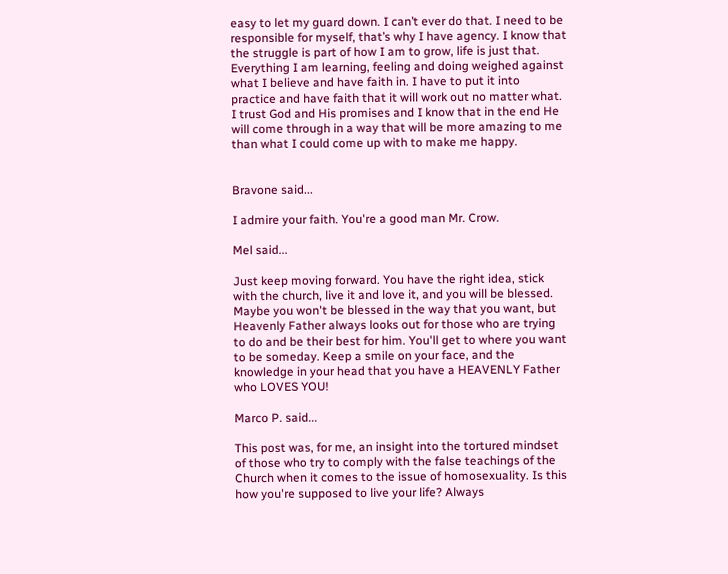easy to let my guard down. I can’t ever do that. I need to be responsible for myself, that’s why I have agency. I know that the struggle is part of how I am to grow, life is just that. Everything I am learning, feeling and doing weighed against what I believe and have faith in. I have to put it into practice and have faith that it will work out no matter what. I trust God and His promises and I know that in the end He will come through in a way that will be more amazing to me than what I could come up with to make me happy.


Bravone said...

I admire your faith. You're a good man Mr. Crow.

Mel said...

Just keep moving forward. You have the right idea, stick with the church, live it and love it, and you will be blessed. Maybe you won't be blessed in the way that you want, but Heavenly Father always looks out for those who are trying to do and be their best for him. You'll get to where you want to be someday. Keep a smile on your face, and the knowledge in your head that you have a HEAVENLY Father who LOVES YOU!

Marco P. said...

This post was, for me, an insight into the tortured mindset of those who try to comply with the false teachings of the Church when it comes to the issue of homosexuality. Is this how you're supposed to live your life? Always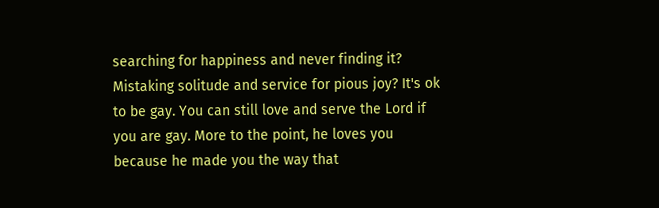searching for happiness and never finding it? Mistaking solitude and service for pious joy? It's ok to be gay. You can still love and serve the Lord if you are gay. More to the point, he loves you because he made you the way that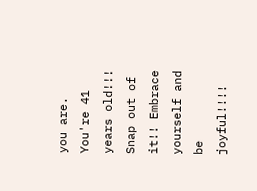you are. You're 41 years old!!! Snap out of it!! Embrace yourself and be joyful!!!!